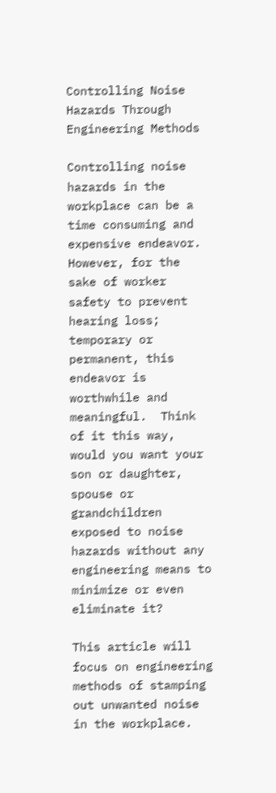Controlling Noise Hazards Through Engineering Methods

Controlling noise hazards in the workplace can be a time consuming and expensive endeavor.  However, for the sake of worker safety to prevent hearing loss; temporary or permanent, this endeavor is worthwhile and meaningful.  Think of it this way, would you want your son or daughter, spouse or grandchildren exposed to noise hazards without any engineering means to minimize or even eliminate it?

This article will focus on engineering methods of stamping out unwanted noise in the workplace.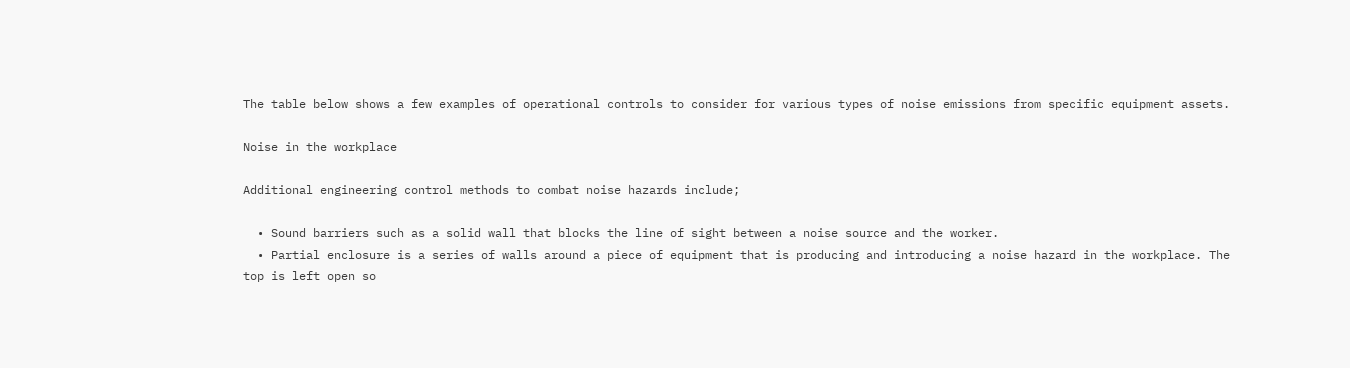The table below shows a few examples of operational controls to consider for various types of noise emissions from specific equipment assets.

Noise in the workplace

Additional engineering control methods to combat noise hazards include;

  • Sound barriers such as a solid wall that blocks the line of sight between a noise source and the worker.
  • Partial enclosure is a series of walls around a piece of equipment that is producing and introducing a noise hazard in the workplace. The top is left open so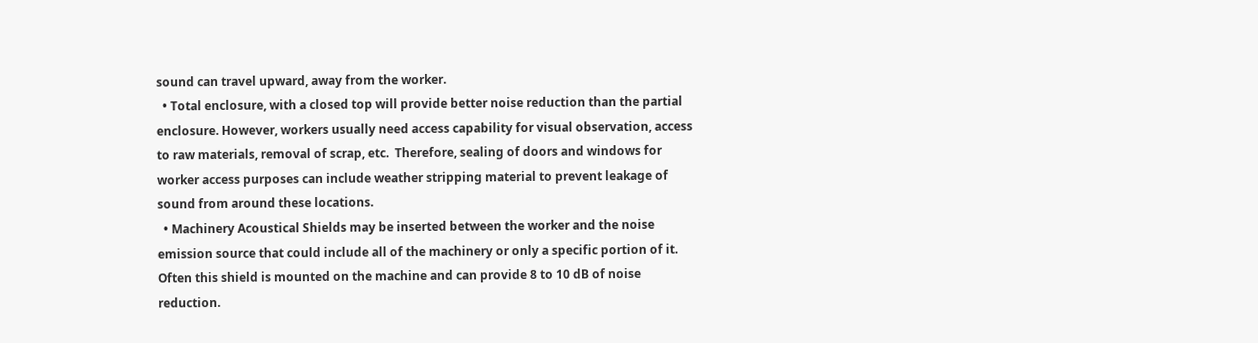sound can travel upward, away from the worker.
  • Total enclosure, with a closed top will provide better noise reduction than the partial enclosure. However, workers usually need access capability for visual observation, access to raw materials, removal of scrap, etc.  Therefore, sealing of doors and windows for worker access purposes can include weather stripping material to prevent leakage of sound from around these locations.
  • Machinery Acoustical Shields may be inserted between the worker and the noise emission source that could include all of the machinery or only a specific portion of it. Often this shield is mounted on the machine and can provide 8 to 10 dB of noise reduction.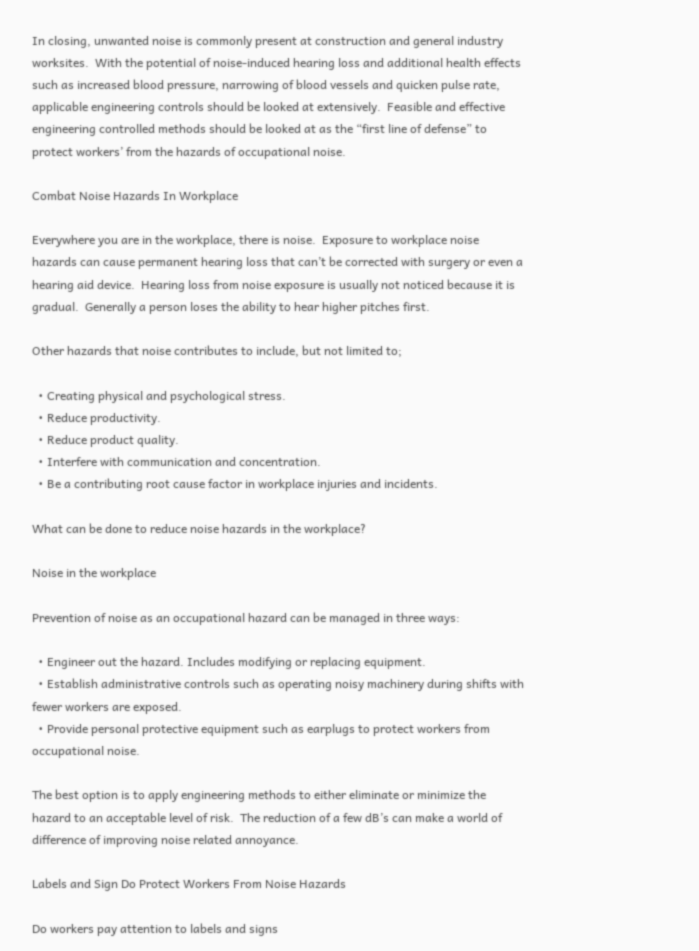In closing, unwanted noise is commonly present at construction and general industry worksites.  With the potential of noise-induced hearing loss and additional health effects such as increased blood pressure, narrowing of blood vessels and quicken pulse rate, applicable engineering controls should be looked at extensively.  Feasible and effective engineering controlled methods should be looked at as the “first line of defense” to protect workers’ from the hazards of occupational noise.

Combat Noise Hazards In Workplace

Everywhere you are in the workplace, there is noise.  Exposure to workplace noise hazards can cause permanent hearing loss that can’t be corrected with surgery or even a hearing aid device.  Hearing loss from noise exposure is usually not noticed because it is gradual.  Generally a person loses the ability to hear higher pitches first.

Other hazards that noise contributes to include, but not limited to;

  • Creating physical and psychological stress.
  • Reduce productivity.
  • Reduce product quality.
  • Interfere with communication and concentration.
  • Be a contributing root cause factor in workplace injuries and incidents.

What can be done to reduce noise hazards in the workplace?

Noise in the workplace

Prevention of noise as an occupational hazard can be managed in three ways:

  • Engineer out the hazard. Includes modifying or replacing equipment.
  • Establish administrative controls such as operating noisy machinery during shifts with fewer workers are exposed.
  • Provide personal protective equipment such as earplugs to protect workers from occupational noise.

The best option is to apply engineering methods to either eliminate or minimize the hazard to an acceptable level of risk.  The reduction of a few dB’s can make a world of difference of improving noise related annoyance.

Labels and Sign Do Protect Workers From Noise Hazards

Do workers pay attention to labels and signs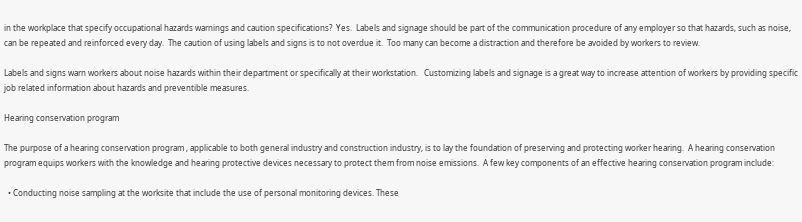in the workplace that specify occupational hazards warnings and caution specifications?  Yes.  Labels and signage should be part of the communication procedure of any employer so that hazards, such as noise, can be repeated and reinforced every day.  The caution of using labels and signs is to not overdue it.  Too many can become a distraction and therefore be avoided by workers to review.

Labels and signs warn workers about noise hazards within their department or specifically at their workstation.   Customizing labels and signage is a great way to increase attention of workers by providing specific job related information about hazards and preventible measures.

Hearing conservation program

The purpose of a hearing conservation program , applicable to both general industry and construction industry, is to lay the foundation of preserving and protecting worker hearing.  A hearing conservation program equips workers with the knowledge and hearing protective devices necessary to protect them from noise emissions.  A few key components of an effective hearing conservation program include:

  • Conducting noise sampling at the worksite that include the use of personal monitoring devices. These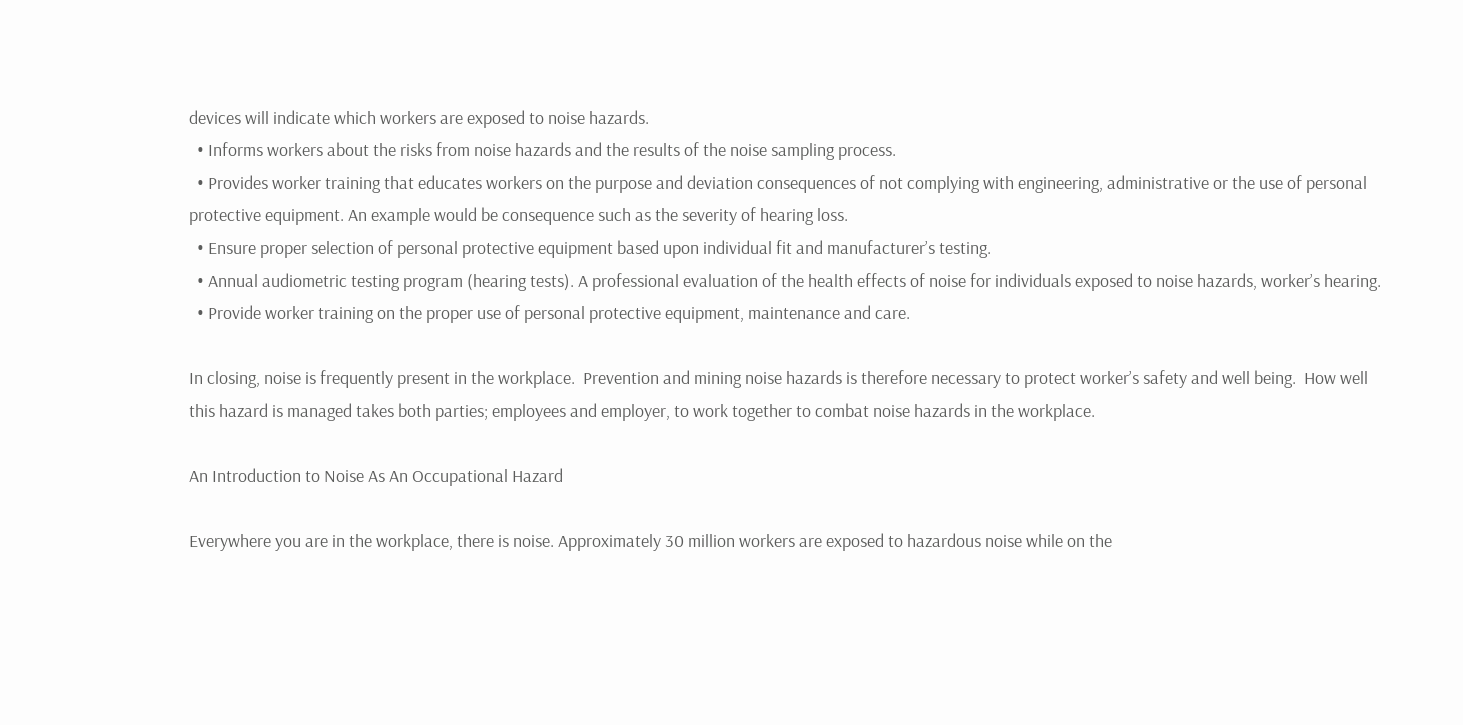devices will indicate which workers are exposed to noise hazards.
  • Informs workers about the risks from noise hazards and the results of the noise sampling process.
  • Provides worker training that educates workers on the purpose and deviation consequences of not complying with engineering, administrative or the use of personal protective equipment. An example would be consequence such as the severity of hearing loss.
  • Ensure proper selection of personal protective equipment based upon individual fit and manufacturer’s testing.
  • Annual audiometric testing program (hearing tests). A professional evaluation of the health effects of noise for individuals exposed to noise hazards, worker’s hearing.
  • Provide worker training on the proper use of personal protective equipment, maintenance and care.

In closing, noise is frequently present in the workplace.  Prevention and mining noise hazards is therefore necessary to protect worker’s safety and well being.  How well this hazard is managed takes both parties; employees and employer, to work together to combat noise hazards in the workplace.

An Introduction to Noise As An Occupational Hazard

Everywhere you are in the workplace, there is noise. Approximately 30 million workers are exposed to hazardous noise while on the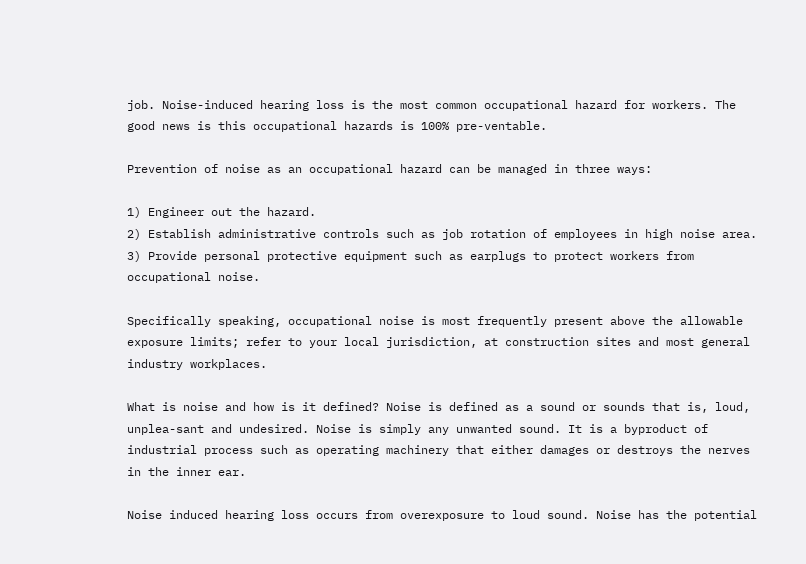job. Noise-induced hearing loss is the most common occupational hazard for workers. The good news is this occupational hazards is 100% pre-ventable.

Prevention of noise as an occupational hazard can be managed in three ways:

1) Engineer out the hazard.
2) Establish administrative controls such as job rotation of employees in high noise area.
3) Provide personal protective equipment such as earplugs to protect workers from occupational noise.

Specifically speaking, occupational noise is most frequently present above the allowable exposure limits; refer to your local jurisdiction, at construction sites and most general industry workplaces.

What is noise and how is it defined? Noise is defined as a sound or sounds that is, loud, unplea-sant and undesired. Noise is simply any unwanted sound. It is a byproduct of industrial process such as operating machinery that either damages or destroys the nerves in the inner ear.

Noise induced hearing loss occurs from overexposure to loud sound. Noise has the potential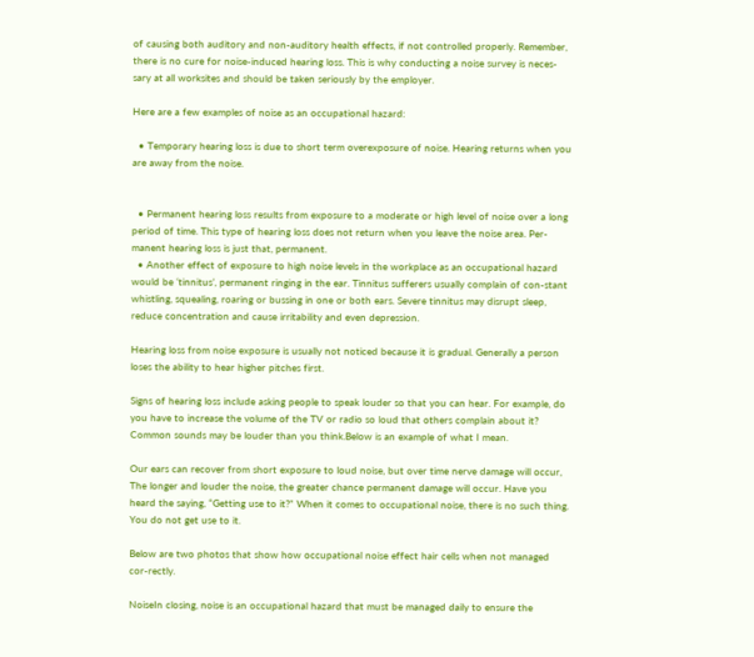of causing both auditory and non-auditory health effects, if not controlled properly. Remember, there is no cure for noise-induced hearing loss. This is why conducting a noise survey is neces-sary at all worksites and should be taken seriously by the employer.

Here are a few examples of noise as an occupational hazard:

  • Temporary hearing loss is due to short term overexposure of noise. Hearing returns when you are away from the noise.


  • Permanent hearing loss results from exposure to a moderate or high level of noise over a long period of time. This type of hearing loss does not return when you leave the noise area. Per-manent hearing loss is just that, permanent.
  • Another effect of exposure to high noise levels in the workplace as an occupational hazard would be ‘tinnitus’, permanent ringing in the ear. Tinnitus sufferers usually complain of con-stant whistling, squealing, roaring or bussing in one or both ears. Severe tinnitus may disrupt sleep, reduce concentration and cause irritability and even depression.

Hearing loss from noise exposure is usually not noticed because it is gradual. Generally a person loses the ability to hear higher pitches first.

Signs of hearing loss include asking people to speak louder so that you can hear. For example, do you have to increase the volume of the TV or radio so loud that others complain about it? Common sounds may be louder than you think.Below is an example of what I mean.

Our ears can recover from short exposure to loud noise, but over time nerve damage will occur, The longer and louder the noise, the greater chance permanent damage will occur. Have you heard the saying, “Getting use to it?” When it comes to occupational noise, there is no such thing. You do not get use to it.

Below are two photos that show how occupational noise effect hair cells when not managed cor-rectly.

NoiseIn closing, noise is an occupational hazard that must be managed daily to ensure the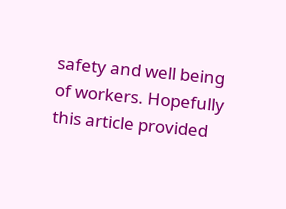safety and well being of workers. Hopefully this article provided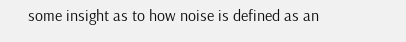some insight as to how noise is defined as an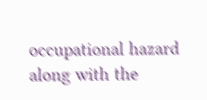occupational hazard along with the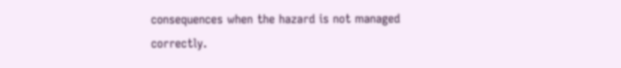consequences when the hazard is not managed correctly.